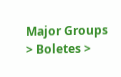Major Groups > Boletes >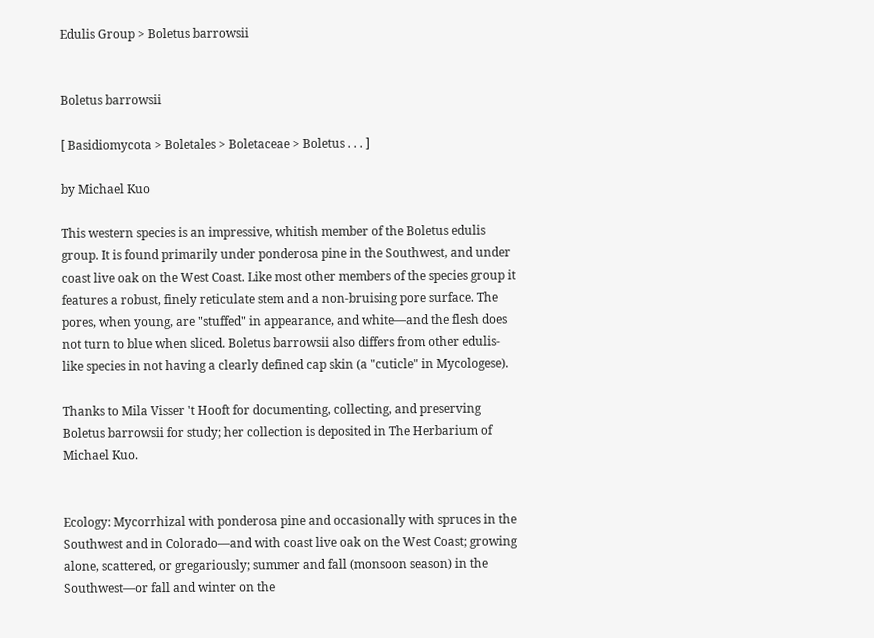Edulis Group > Boletus barrowsii


Boletus barrowsii

[ Basidiomycota > Boletales > Boletaceae > Boletus . . . ]

by Michael Kuo

This western species is an impressive, whitish member of the Boletus edulis group. It is found primarily under ponderosa pine in the Southwest, and under coast live oak on the West Coast. Like most other members of the species group it features a robust, finely reticulate stem and a non-bruising pore surface. The pores, when young, are "stuffed" in appearance, and white—and the flesh does not turn to blue when sliced. Boletus barrowsii also differs from other edulis-like species in not having a clearly defined cap skin (a "cuticle" in Mycologese).

Thanks to Mila Visser 't Hooft for documenting, collecting, and preserving Boletus barrowsii for study; her collection is deposited in The Herbarium of Michael Kuo.


Ecology: Mycorrhizal with ponderosa pine and occasionally with spruces in the Southwest and in Colorado—and with coast live oak on the West Coast; growing alone, scattered, or gregariously; summer and fall (monsoon season) in the Southwest—or fall and winter on the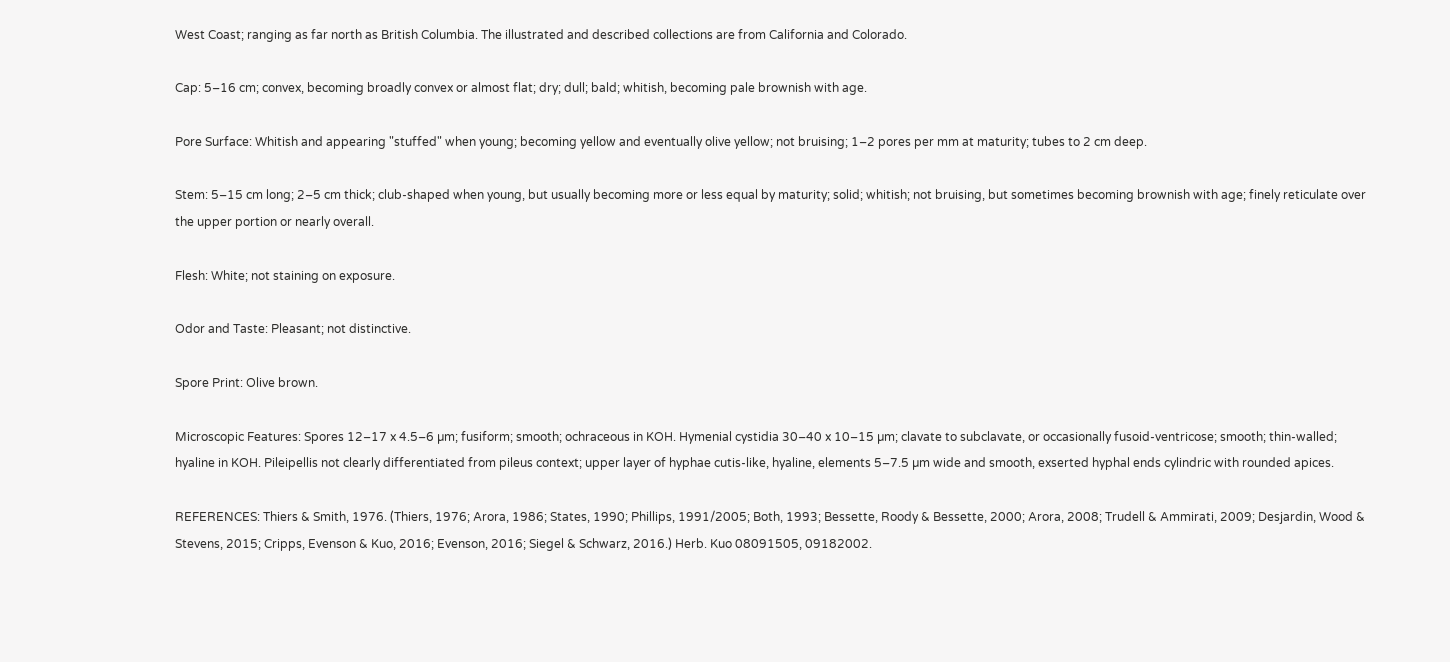West Coast; ranging as far north as British Columbia. The illustrated and described collections are from California and Colorado.

Cap: 5–16 cm; convex, becoming broadly convex or almost flat; dry; dull; bald; whitish, becoming pale brownish with age.

Pore Surface: Whitish and appearing "stuffed" when young; becoming yellow and eventually olive yellow; not bruising; 1–2 pores per mm at maturity; tubes to 2 cm deep.

Stem: 5–15 cm long; 2–5 cm thick; club-shaped when young, but usually becoming more or less equal by maturity; solid; whitish; not bruising, but sometimes becoming brownish with age; finely reticulate over the upper portion or nearly overall.

Flesh: White; not staining on exposure.

Odor and Taste: Pleasant; not distinctive.

Spore Print: Olive brown.

Microscopic Features: Spores 12–17 x 4.5–6 µm; fusiform; smooth; ochraceous in KOH. Hymenial cystidia 30–40 x 10–15 µm; clavate to subclavate, or occasionally fusoid-ventricose; smooth; thin-walled; hyaline in KOH. Pileipellis not clearly differentiated from pileus context; upper layer of hyphae cutis-like, hyaline, elements 5–7.5 µm wide and smooth, exserted hyphal ends cylindric with rounded apices.

REFERENCES: Thiers & Smith, 1976. (Thiers, 1976; Arora, 1986; States, 1990; Phillips, 1991/2005; Both, 1993; Bessette, Roody & Bessette, 2000; Arora, 2008; Trudell & Ammirati, 2009; Desjardin, Wood & Stevens, 2015; Cripps, Evenson & Kuo, 2016; Evenson, 2016; Siegel & Schwarz, 2016.) Herb. Kuo 08091505, 09182002.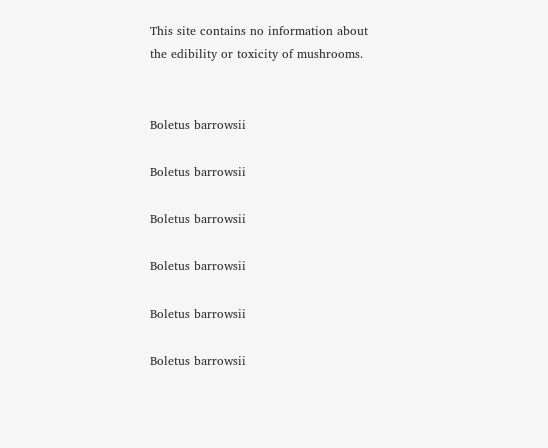This site contains no information about the edibility or toxicity of mushrooms.


Boletus barrowsii

Boletus barrowsii

Boletus barrowsii

Boletus barrowsii

Boletus barrowsii

Boletus barrowsii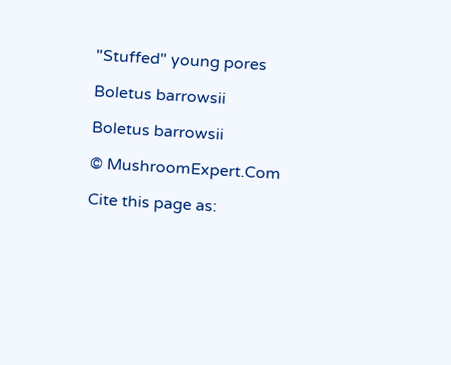"Stuffed" young pores

Boletus barrowsii

Boletus barrowsii

© MushroomExpert.Com

Cite this page as: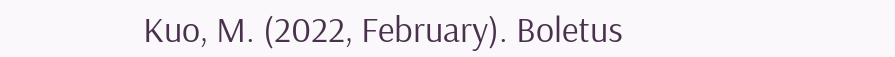Kuo, M. (2022, February). Boletus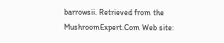barrowsii. Retrieved from the MushroomExpert.Com Web site: